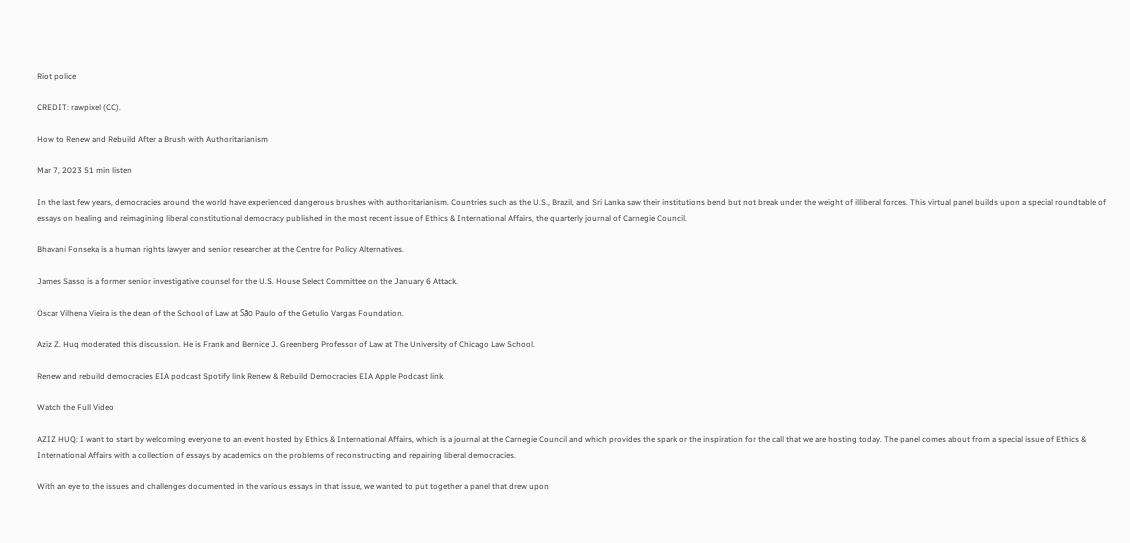Riot police

CREDIT: rawpixel (CC).

How to Renew and Rebuild After a Brush with Authoritarianism

Mar 7, 2023 51 min listen

In the last few years, democracies around the world have experienced dangerous brushes with authoritarianism. Countries such as the U.S., Brazil, and Sri Lanka saw their institutions bend but not break under the weight of illiberal forces. This virtual panel builds upon a special roundtable of essays on healing and reimagining liberal constitutional democracy published in the most recent issue of Ethics & International Affairs, the quarterly journal of Carnegie Council.

Bhavani Fonseka is a human rights lawyer and senior researcher at the Centre for Policy Alternatives.

James Sasso is a former senior investigative counsel for the U.S. House Select Committee on the January 6 Attack.

Oscar Vilhena Vieira is the dean of the School of Law at São Paulo of the Getulio Vargas Foundation.

Aziz Z. Huq moderated this discussion. He is Frank and Bernice J. Greenberg Professor of Law at The University of Chicago Law School.

Renew and rebuild democracies EIA podcast Spotify link Renew & Rebuild Democracies EIA Apple Podcast link

Watch the Full Video

AZIZ HUQ: I want to start by welcoming everyone to an event hosted by Ethics & International Affairs, which is a journal at the Carnegie Council and which provides the spark or the inspiration for the call that we are hosting today. The panel comes about from a special issue of Ethics & International Affairs with a collection of essays by academics on the problems of reconstructing and repairing liberal democracies.

With an eye to the issues and challenges documented in the various essays in that issue, we wanted to put together a panel that drew upon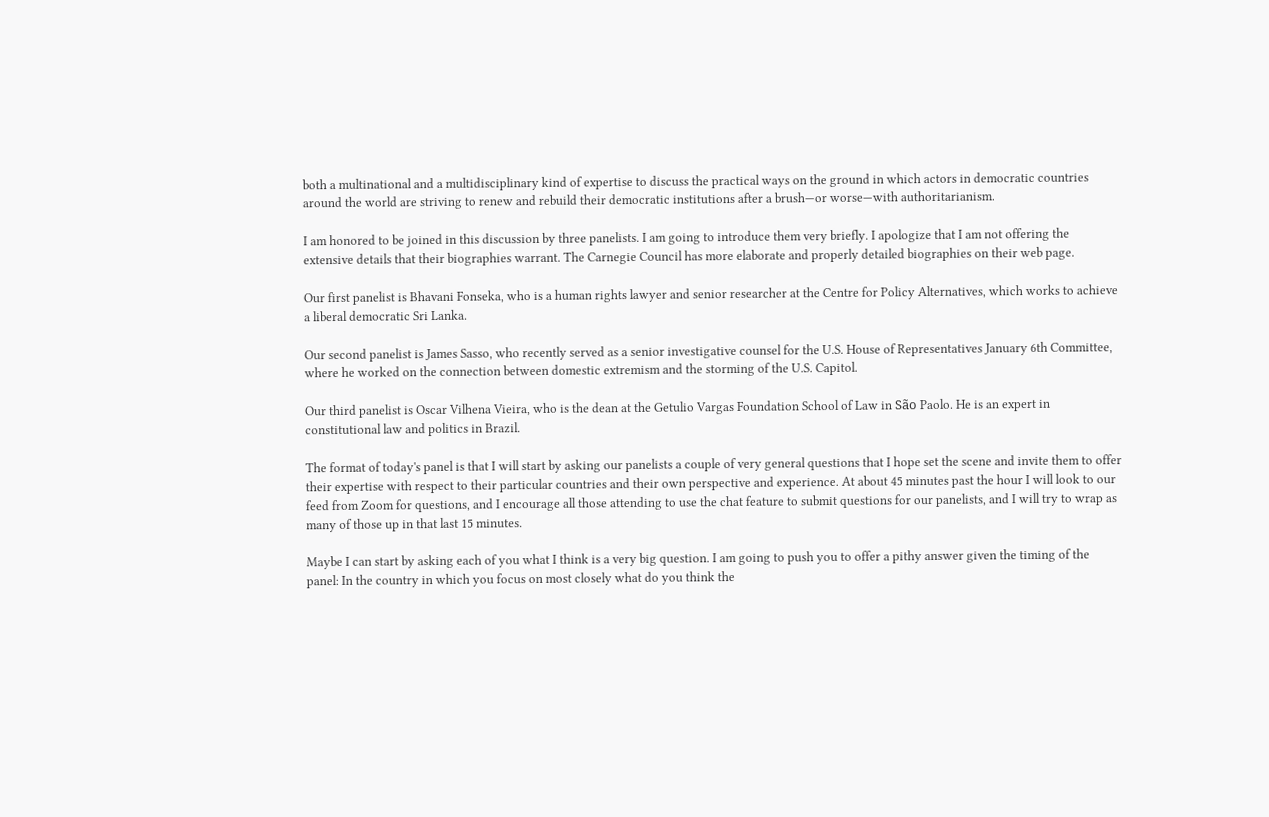both a multinational and a multidisciplinary kind of expertise to discuss the practical ways on the ground in which actors in democratic countries around the world are striving to renew and rebuild their democratic institutions after a brush—or worse—with authoritarianism.

I am honored to be joined in this discussion by three panelists. I am going to introduce them very briefly. I apologize that I am not offering the extensive details that their biographies warrant. The Carnegie Council has more elaborate and properly detailed biographies on their web page.

Our first panelist is Bhavani Fonseka, who is a human rights lawyer and senior researcher at the Centre for Policy Alternatives, which works to achieve a liberal democratic Sri Lanka.

Our second panelist is James Sasso, who recently served as a senior investigative counsel for the U.S. House of Representatives January 6th Committee, where he worked on the connection between domestic extremism and the storming of the U.S. Capitol.

Our third panelist is Oscar Vilhena Vieira, who is the dean at the Getulio Vargas Foundation School of Law in São Paolo. He is an expert in constitutional law and politics in Brazil.

The format of today's panel is that I will start by asking our panelists a couple of very general questions that I hope set the scene and invite them to offer their expertise with respect to their particular countries and their own perspective and experience. At about 45 minutes past the hour I will look to our feed from Zoom for questions, and I encourage all those attending to use the chat feature to submit questions for our panelists, and I will try to wrap as many of those up in that last 15 minutes.

Maybe I can start by asking each of you what I think is a very big question. I am going to push you to offer a pithy answer given the timing of the panel: In the country in which you focus on most closely what do you think the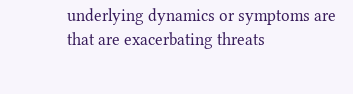underlying dynamics or symptoms are that are exacerbating threats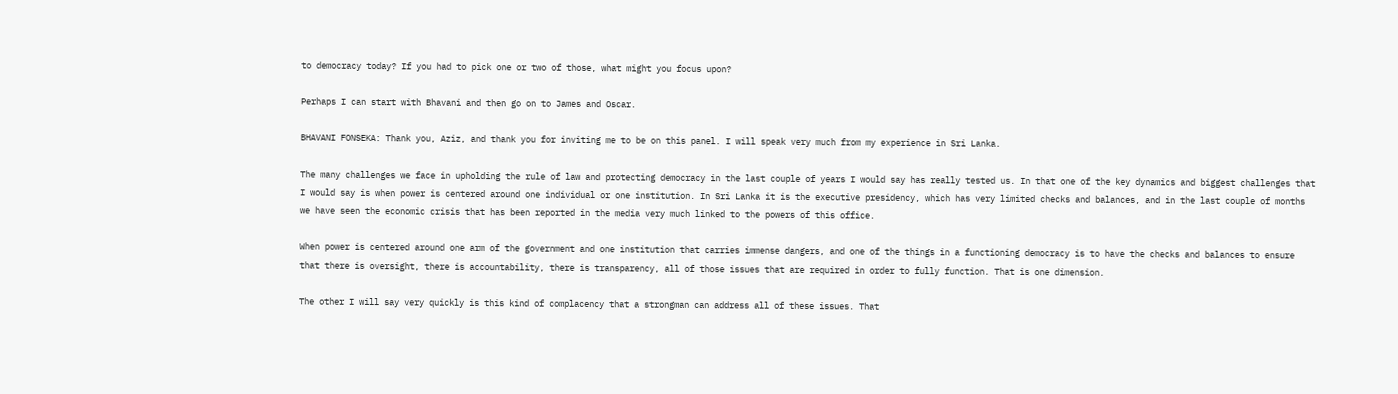to democracy today? If you had to pick one or two of those, what might you focus upon?

Perhaps I can start with Bhavani and then go on to James and Oscar.

BHAVANI FONSEKA: Thank you, Aziz, and thank you for inviting me to be on this panel. I will speak very much from my experience in Sri Lanka.

The many challenges we face in upholding the rule of law and protecting democracy in the last couple of years I would say has really tested us. In that one of the key dynamics and biggest challenges that I would say is when power is centered around one individual or one institution. In Sri Lanka it is the executive presidency, which has very limited checks and balances, and in the last couple of months we have seen the economic crisis that has been reported in the media very much linked to the powers of this office.

When power is centered around one arm of the government and one institution that carries immense dangers, and one of the things in a functioning democracy is to have the checks and balances to ensure that there is oversight, there is accountability, there is transparency, all of those issues that are required in order to fully function. That is one dimension.

The other I will say very quickly is this kind of complacency that a strongman can address all of these issues. That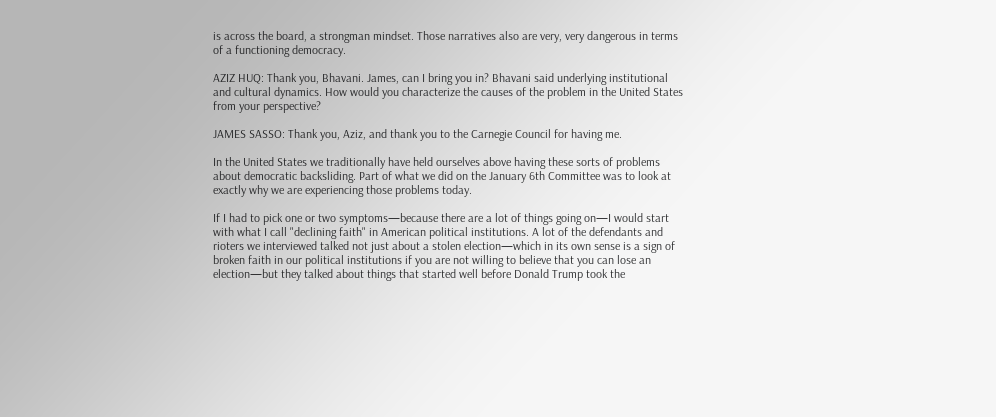is across the board, a strongman mindset. Those narratives also are very, very dangerous in terms of a functioning democracy.

AZIZ HUQ: Thank you, Bhavani. James, can I bring you in? Bhavani said underlying institutional and cultural dynamics. How would you characterize the causes of the problem in the United States from your perspective?

JAMES SASSO: Thank you, Aziz, and thank you to the Carnegie Council for having me.

In the United States we traditionally have held ourselves above having these sorts of problems about democratic backsliding. Part of what we did on the January 6th Committee was to look at exactly why we are experiencing those problems today.

If I had to pick one or two symptoms—because there are a lot of things going on—I would start with what I call "declining faith" in American political institutions. A lot of the defendants and rioters we interviewed talked not just about a stolen election—which in its own sense is a sign of broken faith in our political institutions if you are not willing to believe that you can lose an election—but they talked about things that started well before Donald Trump took the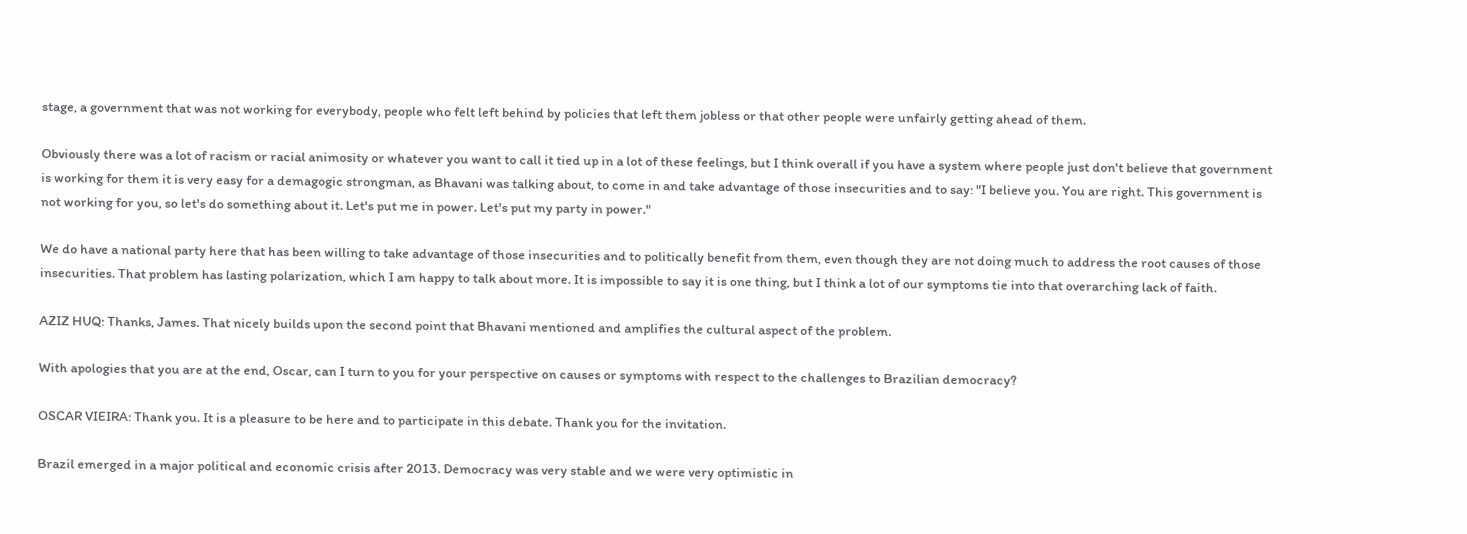stage, a government that was not working for everybody, people who felt left behind by policies that left them jobless or that other people were unfairly getting ahead of them.

Obviously there was a lot of racism or racial animosity or whatever you want to call it tied up in a lot of these feelings, but I think overall if you have a system where people just don't believe that government is working for them it is very easy for a demagogic strongman, as Bhavani was talking about, to come in and take advantage of those insecurities and to say: "I believe you. You are right. This government is not working for you, so let's do something about it. Let's put me in power. Let's put my party in power."

We do have a national party here that has been willing to take advantage of those insecurities and to politically benefit from them, even though they are not doing much to address the root causes of those insecurities. That problem has lasting polarization, which I am happy to talk about more. It is impossible to say it is one thing, but I think a lot of our symptoms tie into that overarching lack of faith.

AZIZ HUQ: Thanks, James. That nicely builds upon the second point that Bhavani mentioned and amplifies the cultural aspect of the problem.

With apologies that you are at the end, Oscar, can I turn to you for your perspective on causes or symptoms with respect to the challenges to Brazilian democracy?

OSCAR VIEIRA: Thank you. It is a pleasure to be here and to participate in this debate. Thank you for the invitation.

Brazil emerged in a major political and economic crisis after 2013. Democracy was very stable and we were very optimistic in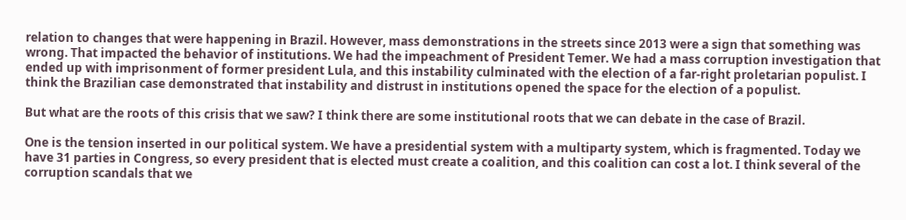relation to changes that were happening in Brazil. However, mass demonstrations in the streets since 2013 were a sign that something was wrong. That impacted the behavior of institutions. We had the impeachment of President Temer. We had a mass corruption investigation that ended up with imprisonment of former president Lula, and this instability culminated with the election of a far-right proletarian populist. I think the Brazilian case demonstrated that instability and distrust in institutions opened the space for the election of a populist.

But what are the roots of this crisis that we saw? I think there are some institutional roots that we can debate in the case of Brazil.

One is the tension inserted in our political system. We have a presidential system with a multiparty system, which is fragmented. Today we have 31 parties in Congress, so every president that is elected must create a coalition, and this coalition can cost a lot. I think several of the corruption scandals that we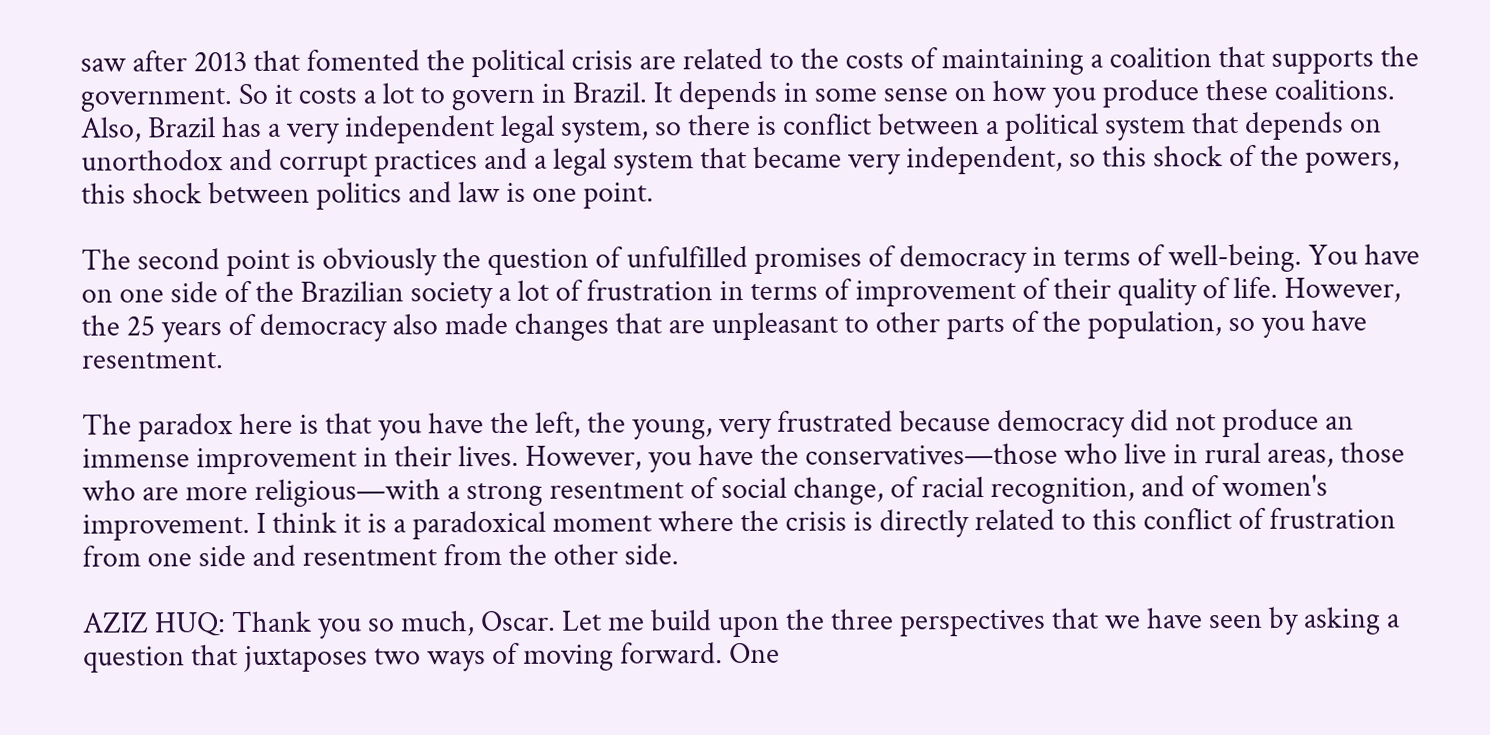saw after 2013 that fomented the political crisis are related to the costs of maintaining a coalition that supports the government. So it costs a lot to govern in Brazil. It depends in some sense on how you produce these coalitions. Also, Brazil has a very independent legal system, so there is conflict between a political system that depends on unorthodox and corrupt practices and a legal system that became very independent, so this shock of the powers, this shock between politics and law is one point.

The second point is obviously the question of unfulfilled promises of democracy in terms of well-being. You have on one side of the Brazilian society a lot of frustration in terms of improvement of their quality of life. However, the 25 years of democracy also made changes that are unpleasant to other parts of the population, so you have resentment.

The paradox here is that you have the left, the young, very frustrated because democracy did not produce an immense improvement in their lives. However, you have the conservatives—those who live in rural areas, those who are more religious—with a strong resentment of social change, of racial recognition, and of women's improvement. I think it is a paradoxical moment where the crisis is directly related to this conflict of frustration from one side and resentment from the other side.

AZIZ HUQ: Thank you so much, Oscar. Let me build upon the three perspectives that we have seen by asking a question that juxtaposes two ways of moving forward. One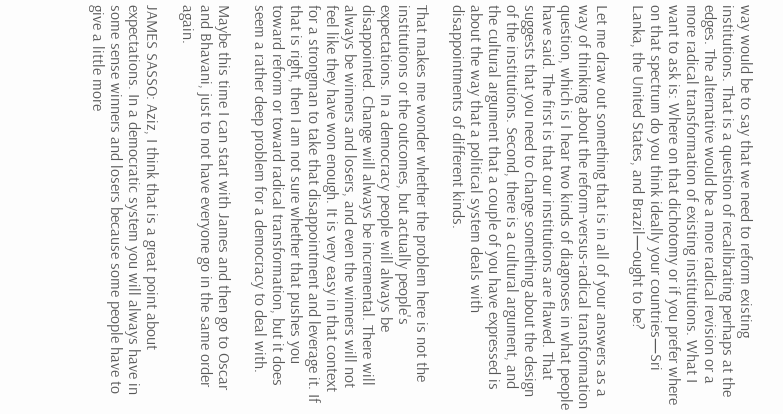way would be to say that we need to reform existing institutions. That is a question of recalibrating perhaps at the edges. The alternative would be a more radical revision or a more radical transformation of existing institutions. What I want to ask is: Where on that dichotomy or if you prefer where on that spectrum do you think ideally your countries—Sri Lanka, the United States, and Brazil—ought to be?

Let me draw out something that is in all of your answers as a way of thinking about the reform-versus-radical transformation question, which is I hear two kinds of diagnoses in what people have said. The first is that our institutions are flawed. That suggests that you need to change something about the design of the institutions. Second, there is a cultural argument, and the cultural argument that a couple of you have expressed is about the way that a political system deals with disappointments of different kinds.

That makes me wonder whether the problem here is not the institutions or the outcomes, but actually people's expectations. In a democracy people will always be disappointed. Change will always be incremental. There will always be winners and losers, and even the winners will not feel like they have won enough. It is very easy in that context for a strongman to take that disappointment and leverage it. If that is right, then I am not sure whether that pushes you toward reform or toward radical transformation, but it does seem a rather deep problem for a democracy to deal with.

Maybe this time I can start with James and then go to Oscar and Bhavani, just to not have everyone go in the same order again.

JAMES SASSO: Aziz, I think that is a great point about expectations. In a democratic system you will always have in some sense winners and losers because some people have to give a little more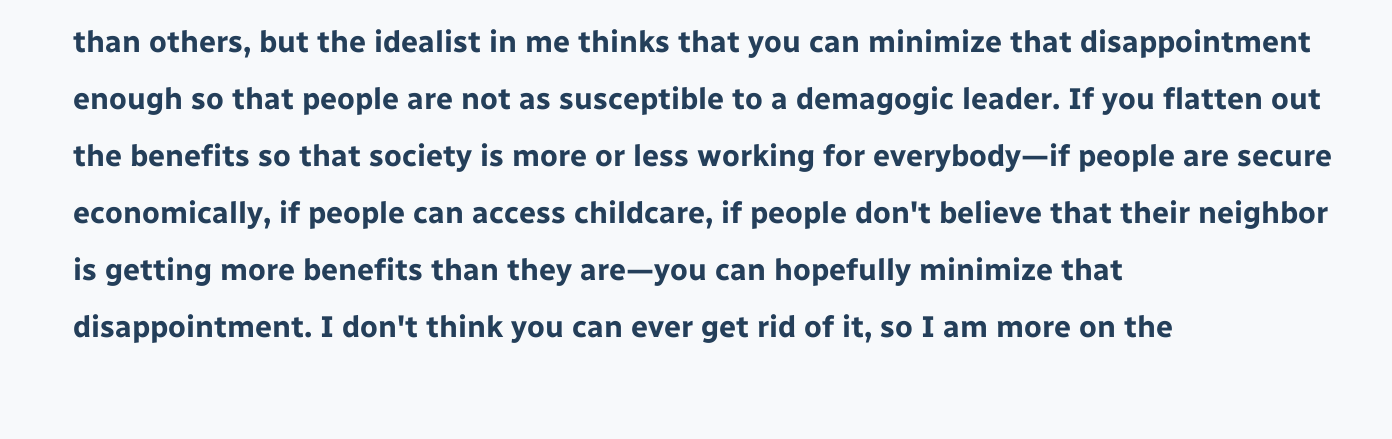than others, but the idealist in me thinks that you can minimize that disappointment enough so that people are not as susceptible to a demagogic leader. If you flatten out the benefits so that society is more or less working for everybody—if people are secure economically, if people can access childcare, if people don't believe that their neighbor is getting more benefits than they are—you can hopefully minimize that disappointment. I don't think you can ever get rid of it, so I am more on the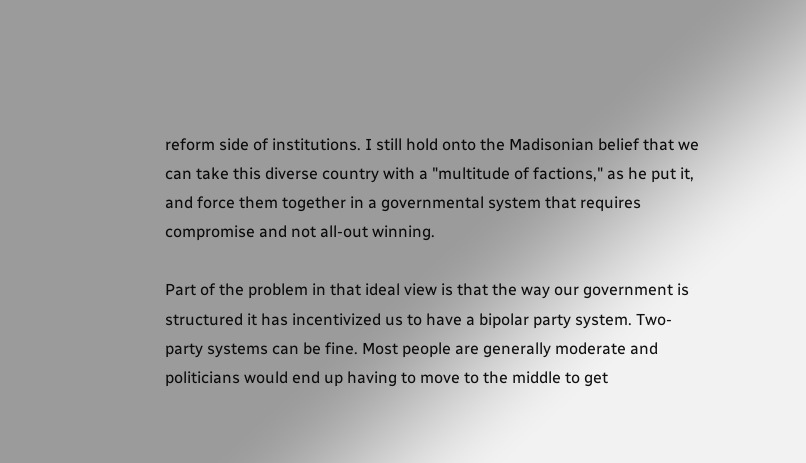reform side of institutions. I still hold onto the Madisonian belief that we can take this diverse country with a "multitude of factions," as he put it, and force them together in a governmental system that requires compromise and not all-out winning.

Part of the problem in that ideal view is that the way our government is structured it has incentivized us to have a bipolar party system. Two-party systems can be fine. Most people are generally moderate and politicians would end up having to move to the middle to get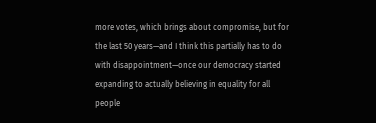more votes, which brings about compromise, but for the last 50 years—and I think this partially has to do with disappointment—once our democracy started expanding to actually believing in equality for all people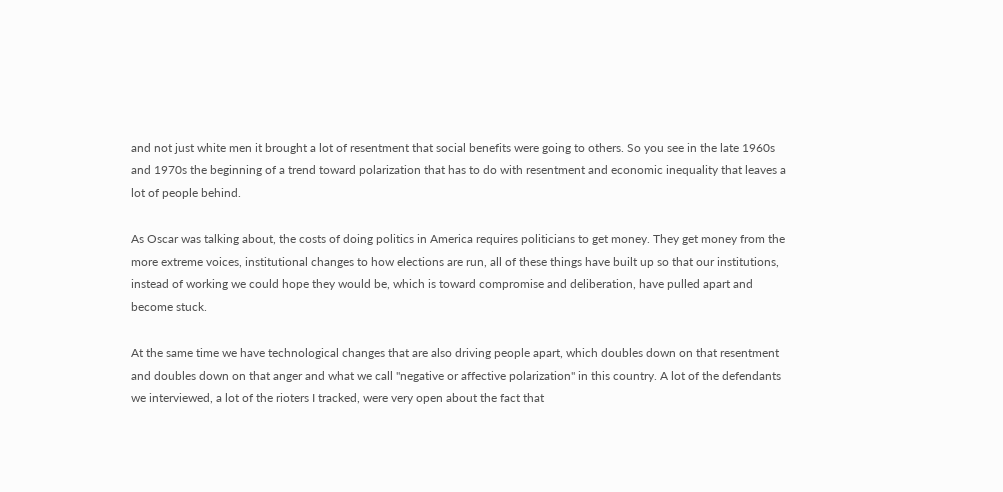and not just white men it brought a lot of resentment that social benefits were going to others. So you see in the late 1960s and 1970s the beginning of a trend toward polarization that has to do with resentment and economic inequality that leaves a lot of people behind.

As Oscar was talking about, the costs of doing politics in America requires politicians to get money. They get money from the more extreme voices, institutional changes to how elections are run, all of these things have built up so that our institutions, instead of working we could hope they would be, which is toward compromise and deliberation, have pulled apart and become stuck.

At the same time we have technological changes that are also driving people apart, which doubles down on that resentment and doubles down on that anger and what we call "negative or affective polarization" in this country. A lot of the defendants we interviewed, a lot of the rioters I tracked, were very open about the fact that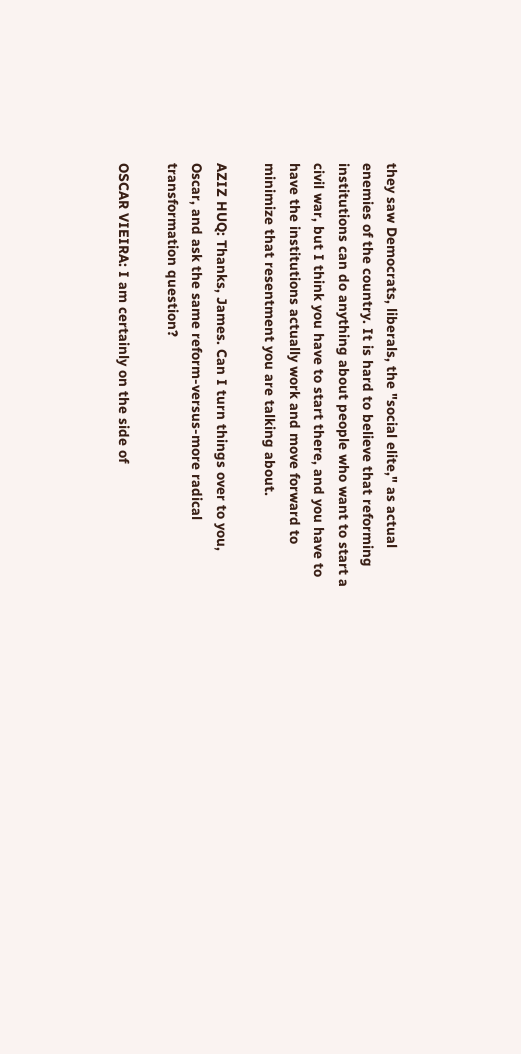they saw Democrats, liberals, the "social elite," as actual enemies of the country. It is hard to believe that reforming institutions can do anything about people who want to start a civil war, but I think you have to start there, and you have to have the institutions actually work and move forward to minimize that resentment you are talking about.

AZIZ HUQ: Thanks, James. Can I turn things over to you, Oscar, and ask the same reform-versus-more radical transformation question?

OSCAR VIEIRA: I am certainly on the side of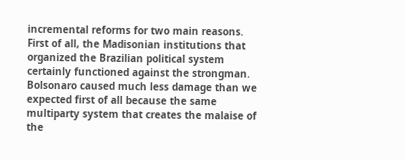incremental reforms for two main reasons. First of all, the Madisonian institutions that organized the Brazilian political system certainly functioned against the strongman. Bolsonaro caused much less damage than we expected first of all because the same multiparty system that creates the malaise of the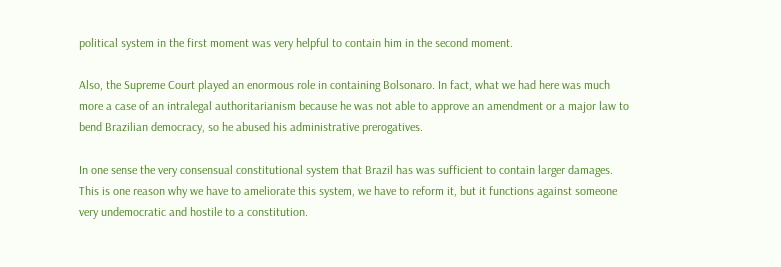political system in the first moment was very helpful to contain him in the second moment.

Also, the Supreme Court played an enormous role in containing Bolsonaro. In fact, what we had here was much more a case of an intralegal authoritarianism because he was not able to approve an amendment or a major law to bend Brazilian democracy, so he abused his administrative prerogatives.

In one sense the very consensual constitutional system that Brazil has was sufficient to contain larger damages. This is one reason why we have to ameliorate this system, we have to reform it, but it functions against someone very undemocratic and hostile to a constitution.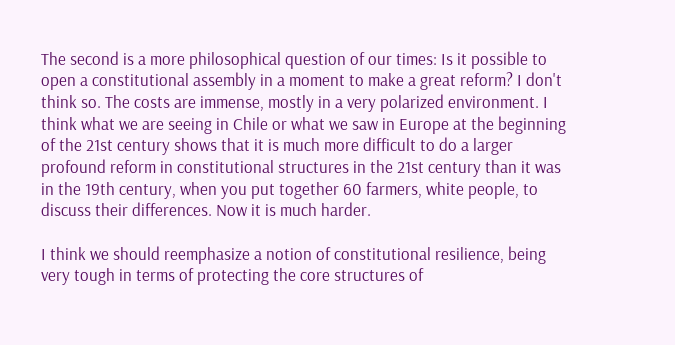The second is a more philosophical question of our times: Is it possible to open a constitutional assembly in a moment to make a great reform? I don't think so. The costs are immense, mostly in a very polarized environment. I think what we are seeing in Chile or what we saw in Europe at the beginning of the 21st century shows that it is much more difficult to do a larger profound reform in constitutional structures in the 21st century than it was in the 19th century, when you put together 60 farmers, white people, to discuss their differences. Now it is much harder.

I think we should reemphasize a notion of constitutional resilience, being very tough in terms of protecting the core structures of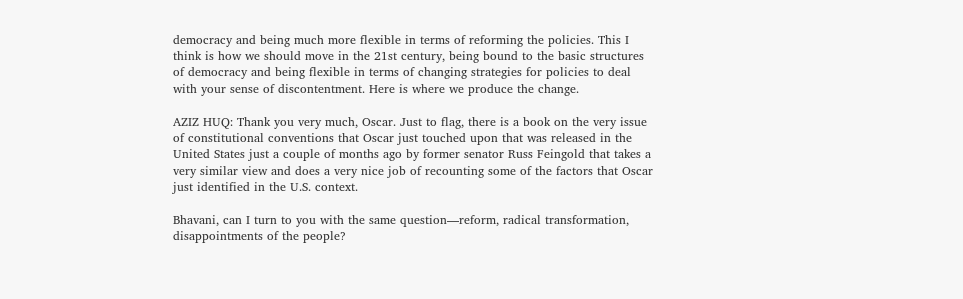democracy and being much more flexible in terms of reforming the policies. This I think is how we should move in the 21st century, being bound to the basic structures of democracy and being flexible in terms of changing strategies for policies to deal with your sense of discontentment. Here is where we produce the change.

AZIZ HUQ: Thank you very much, Oscar. Just to flag, there is a book on the very issue of constitutional conventions that Oscar just touched upon that was released in the United States just a couple of months ago by former senator Russ Feingold that takes a very similar view and does a very nice job of recounting some of the factors that Oscar just identified in the U.S. context.

Bhavani, can I turn to you with the same question—reform, radical transformation, disappointments of the people?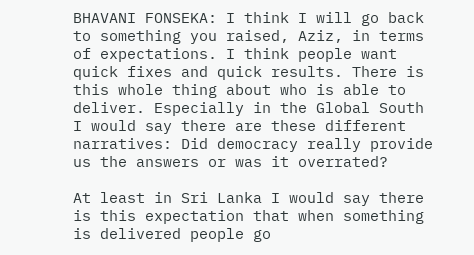BHAVANI FONSEKA: I think I will go back to something you raised, Aziz, in terms of expectations. I think people want quick fixes and quick results. There is this whole thing about who is able to deliver. Especially in the Global South I would say there are these different narratives: Did democracy really provide us the answers or was it overrated?

At least in Sri Lanka I would say there is this expectation that when something is delivered people go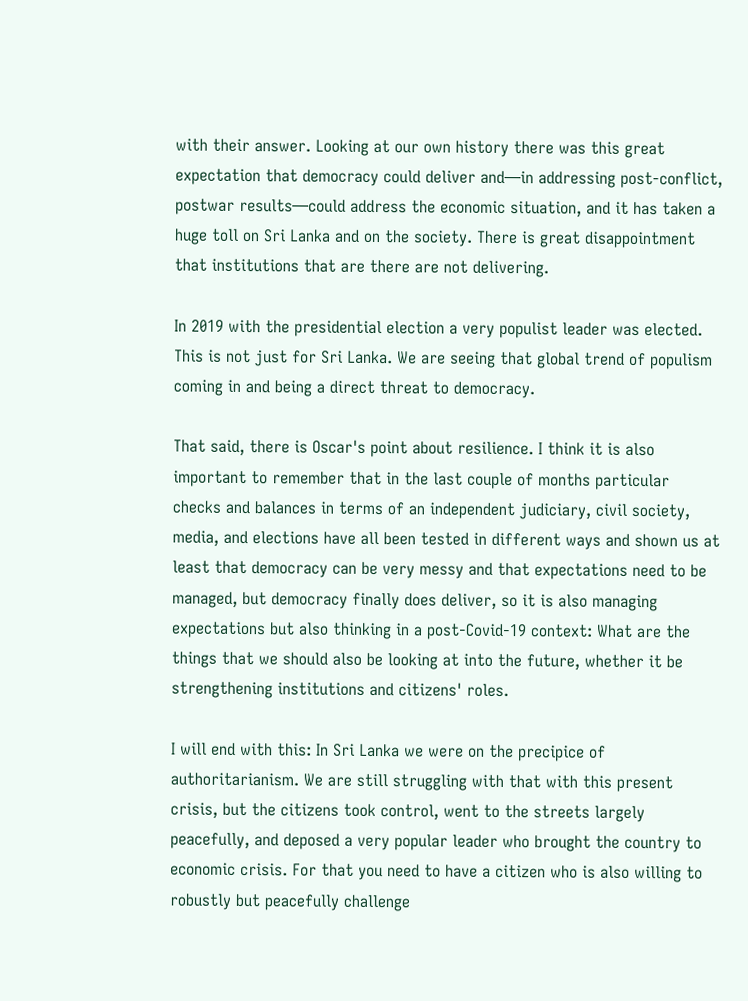with their answer. Looking at our own history there was this great expectation that democracy could deliver and—in addressing post-conflict, postwar results—could address the economic situation, and it has taken a huge toll on Sri Lanka and on the society. There is great disappointment that institutions that are there are not delivering.

In 2019 with the presidential election a very populist leader was elected. This is not just for Sri Lanka. We are seeing that global trend of populism coming in and being a direct threat to democracy.

That said, there is Oscar's point about resilience. I think it is also important to remember that in the last couple of months particular checks and balances in terms of an independent judiciary, civil society, media, and elections have all been tested in different ways and shown us at least that democracy can be very messy and that expectations need to be managed, but democracy finally does deliver, so it is also managing expectations but also thinking in a post-Covid-19 context: What are the things that we should also be looking at into the future, whether it be strengthening institutions and citizens' roles.

I will end with this: In Sri Lanka we were on the precipice of authoritarianism. We are still struggling with that with this present crisis, but the citizens took control, went to the streets largely peacefully, and deposed a very popular leader who brought the country to economic crisis. For that you need to have a citizen who is also willing to robustly but peacefully challenge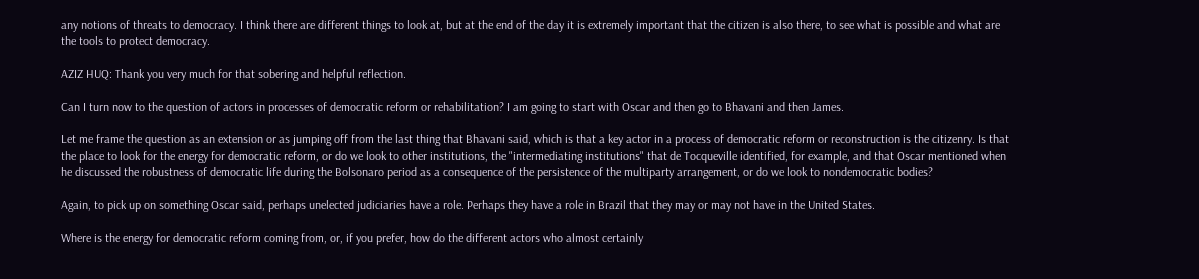any notions of threats to democracy. I think there are different things to look at, but at the end of the day it is extremely important that the citizen is also there, to see what is possible and what are the tools to protect democracy.

AZIZ HUQ: Thank you very much for that sobering and helpful reflection.

Can I turn now to the question of actors in processes of democratic reform or rehabilitation? I am going to start with Oscar and then go to Bhavani and then James.

Let me frame the question as an extension or as jumping off from the last thing that Bhavani said, which is that a key actor in a process of democratic reform or reconstruction is the citizenry. Is that the place to look for the energy for democratic reform, or do we look to other institutions, the "intermediating institutions" that de Tocqueville identified, for example, and that Oscar mentioned when he discussed the robustness of democratic life during the Bolsonaro period as a consequence of the persistence of the multiparty arrangement, or do we look to nondemocratic bodies?

Again, to pick up on something Oscar said, perhaps unelected judiciaries have a role. Perhaps they have a role in Brazil that they may or may not have in the United States.

Where is the energy for democratic reform coming from, or, if you prefer, how do the different actors who almost certainly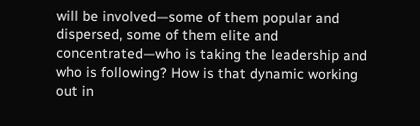will be involved—some of them popular and dispersed, some of them elite and concentrated—who is taking the leadership and who is following? How is that dynamic working out in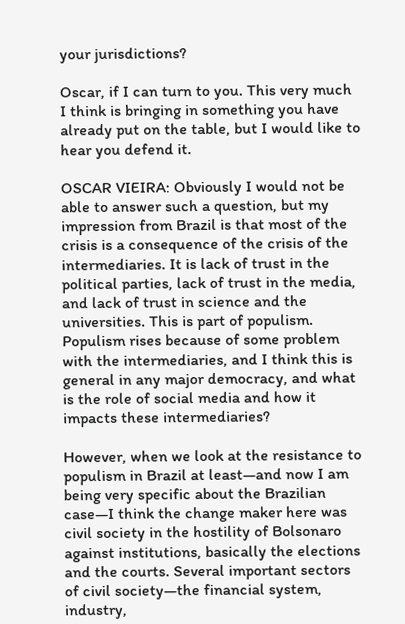your jurisdictions?

Oscar, if I can turn to you. This very much I think is bringing in something you have already put on the table, but I would like to hear you defend it.

OSCAR VIEIRA: Obviously I would not be able to answer such a question, but my impression from Brazil is that most of the crisis is a consequence of the crisis of the intermediaries. It is lack of trust in the political parties, lack of trust in the media, and lack of trust in science and the universities. This is part of populism. Populism rises because of some problem with the intermediaries, and I think this is general in any major democracy, and what is the role of social media and how it impacts these intermediaries?

However, when we look at the resistance to populism in Brazil at least—and now I am being very specific about the Brazilian case—I think the change maker here was civil society in the hostility of Bolsonaro against institutions, basically the elections and the courts. Several important sectors of civil society—the financial system, industry,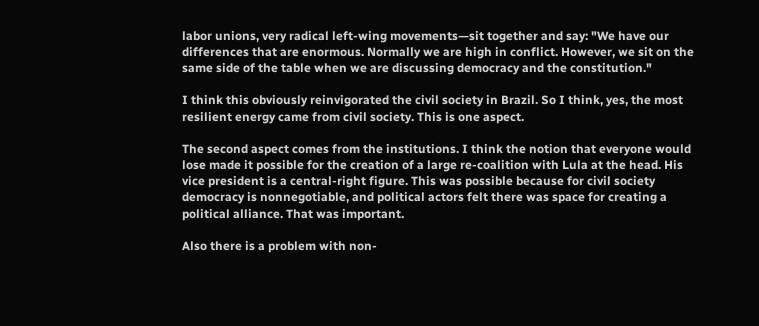labor unions, very radical left-wing movements—sit together and say: "We have our differences that are enormous. Normally we are high in conflict. However, we sit on the same side of the table when we are discussing democracy and the constitution."

I think this obviously reinvigorated the civil society in Brazil. So I think, yes, the most resilient energy came from civil society. This is one aspect.

The second aspect comes from the institutions. I think the notion that everyone would lose made it possible for the creation of a large re-coalition with Lula at the head. His vice president is a central-right figure. This was possible because for civil society democracy is nonnegotiable, and political actors felt there was space for creating a political alliance. That was important.

Also there is a problem with non-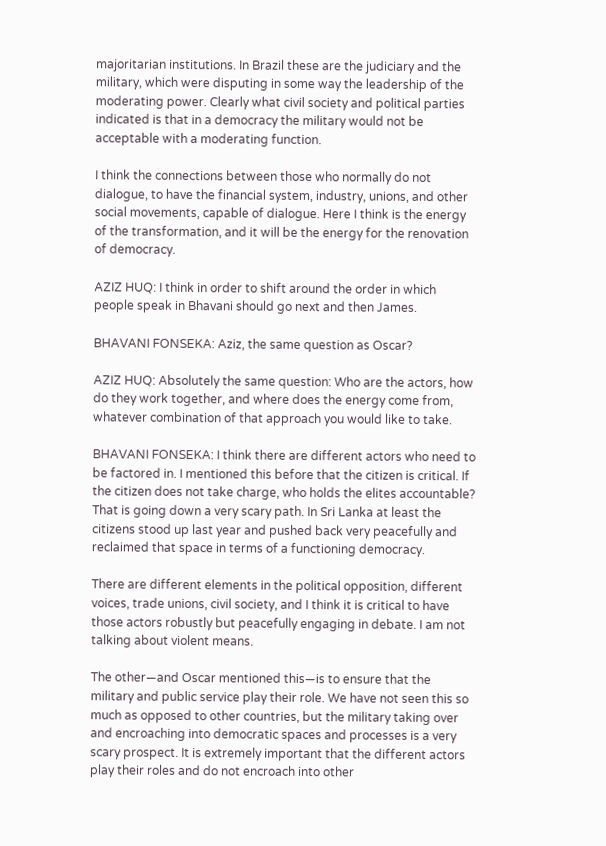majoritarian institutions. In Brazil these are the judiciary and the military, which were disputing in some way the leadership of the moderating power. Clearly what civil society and political parties indicated is that in a democracy the military would not be acceptable with a moderating function.

I think the connections between those who normally do not dialogue, to have the financial system, industry, unions, and other social movements, capable of dialogue. Here I think is the energy of the transformation, and it will be the energy for the renovation of democracy.

AZIZ HUQ: I think in order to shift around the order in which people speak in Bhavani should go next and then James.

BHAVANI FONSEKA: Aziz, the same question as Oscar?

AZIZ HUQ: Absolutely the same question: Who are the actors, how do they work together, and where does the energy come from, whatever combination of that approach you would like to take.

BHAVANI FONSEKA: I think there are different actors who need to be factored in. I mentioned this before that the citizen is critical. If the citizen does not take charge, who holds the elites accountable? That is going down a very scary path. In Sri Lanka at least the citizens stood up last year and pushed back very peacefully and reclaimed that space in terms of a functioning democracy.

There are different elements in the political opposition, different voices, trade unions, civil society, and I think it is critical to have those actors robustly but peacefully engaging in debate. I am not talking about violent means.

The other—and Oscar mentioned this—is to ensure that the military and public service play their role. We have not seen this so much as opposed to other countries, but the military taking over and encroaching into democratic spaces and processes is a very scary prospect. It is extremely important that the different actors play their roles and do not encroach into other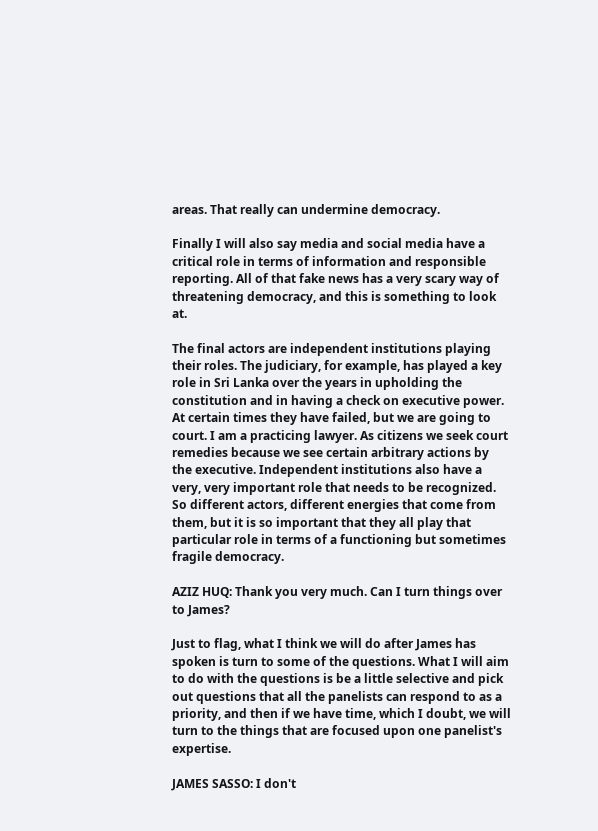areas. That really can undermine democracy.

Finally I will also say media and social media have a critical role in terms of information and responsible reporting. All of that fake news has a very scary way of threatening democracy, and this is something to look at.

The final actors are independent institutions playing their roles. The judiciary, for example, has played a key role in Sri Lanka over the years in upholding the constitution and in having a check on executive power. At certain times they have failed, but we are going to court. I am a practicing lawyer. As citizens we seek court remedies because we see certain arbitrary actions by the executive. Independent institutions also have a very, very important role that needs to be recognized. So different actors, different energies that come from them, but it is so important that they all play that particular role in terms of a functioning but sometimes fragile democracy.

AZIZ HUQ: Thank you very much. Can I turn things over to James?

Just to flag, what I think we will do after James has spoken is turn to some of the questions. What I will aim to do with the questions is be a little selective and pick out questions that all the panelists can respond to as a priority, and then if we have time, which I doubt, we will turn to the things that are focused upon one panelist's expertise.

JAMES SASSO: I don't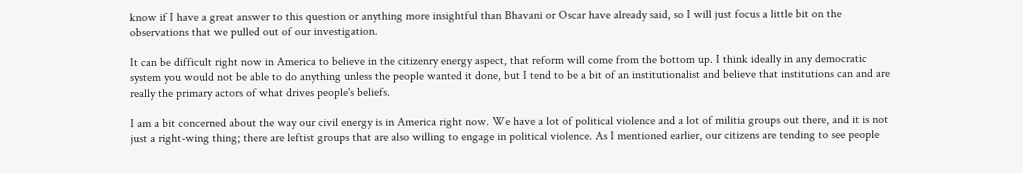know if I have a great answer to this question or anything more insightful than Bhavani or Oscar have already said, so I will just focus a little bit on the observations that we pulled out of our investigation.

It can be difficult right now in America to believe in the citizenry energy aspect, that reform will come from the bottom up. I think ideally in any democratic system you would not be able to do anything unless the people wanted it done, but I tend to be a bit of an institutionalist and believe that institutions can and are really the primary actors of what drives people's beliefs.

I am a bit concerned about the way our civil energy is in America right now. We have a lot of political violence and a lot of militia groups out there, and it is not just a right-wing thing; there are leftist groups that are also willing to engage in political violence. As I mentioned earlier, our citizens are tending to see people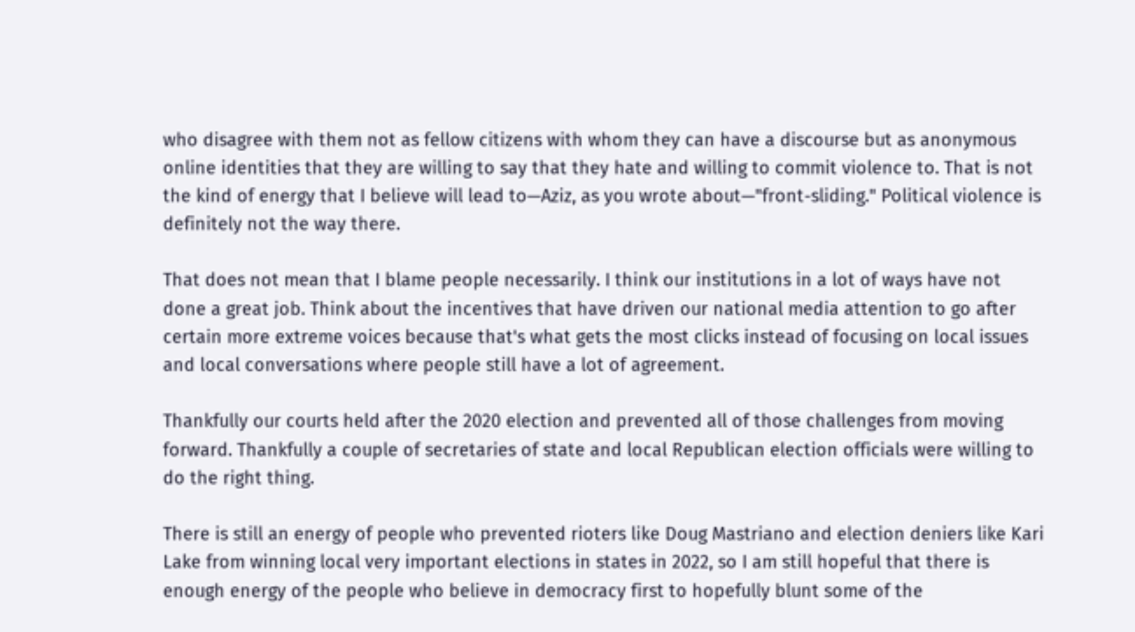who disagree with them not as fellow citizens with whom they can have a discourse but as anonymous online identities that they are willing to say that they hate and willing to commit violence to. That is not the kind of energy that I believe will lead to—Aziz, as you wrote about—"front-sliding." Political violence is definitely not the way there.

That does not mean that I blame people necessarily. I think our institutions in a lot of ways have not done a great job. Think about the incentives that have driven our national media attention to go after certain more extreme voices because that's what gets the most clicks instead of focusing on local issues and local conversations where people still have a lot of agreement.

Thankfully our courts held after the 2020 election and prevented all of those challenges from moving forward. Thankfully a couple of secretaries of state and local Republican election officials were willing to do the right thing.

There is still an energy of people who prevented rioters like Doug Mastriano and election deniers like Kari Lake from winning local very important elections in states in 2022, so I am still hopeful that there is enough energy of the people who believe in democracy first to hopefully blunt some of the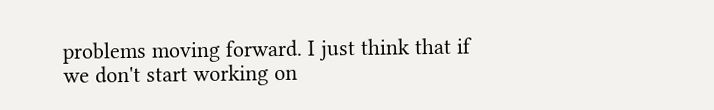problems moving forward. I just think that if we don't start working on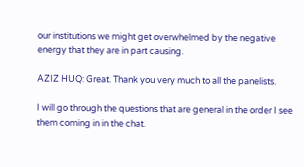our institutions we might get overwhelmed by the negative energy that they are in part causing.

AZIZ HUQ: Great. Thank you very much to all the panelists.

I will go through the questions that are general in the order I see them coming in in the chat.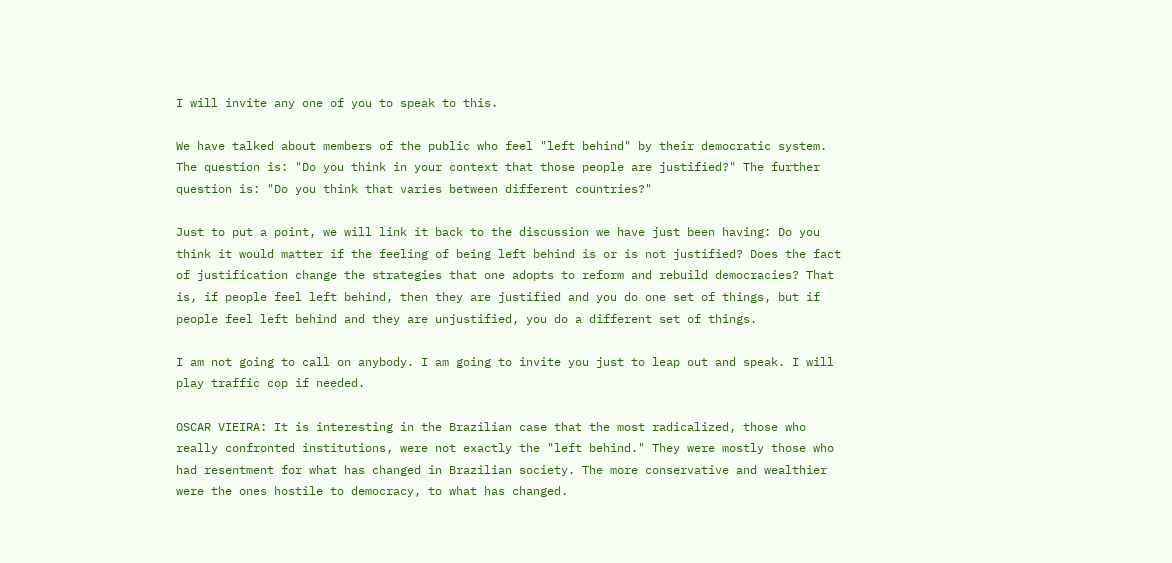I will invite any one of you to speak to this.

We have talked about members of the public who feel "left behind" by their democratic system. The question is: "Do you think in your context that those people are justified?" The further question is: "Do you think that varies between different countries?"

Just to put a point, we will link it back to the discussion we have just been having: Do you think it would matter if the feeling of being left behind is or is not justified? Does the fact of justification change the strategies that one adopts to reform and rebuild democracies? That is, if people feel left behind, then they are justified and you do one set of things, but if people feel left behind and they are unjustified, you do a different set of things.

I am not going to call on anybody. I am going to invite you just to leap out and speak. I will play traffic cop if needed.

OSCAR VIEIRA: It is interesting in the Brazilian case that the most radicalized, those who really confronted institutions, were not exactly the "left behind." They were mostly those who had resentment for what has changed in Brazilian society. The more conservative and wealthier were the ones hostile to democracy, to what has changed.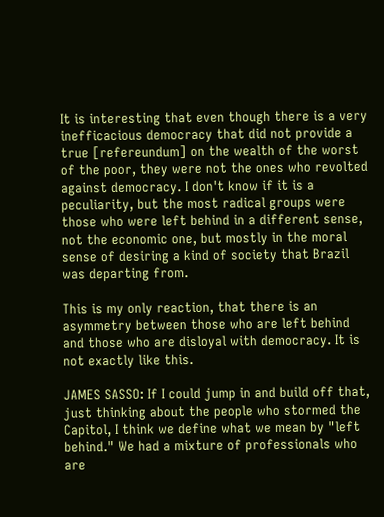It is interesting that even though there is a very inefficacious democracy that did not provide a true [refereundum] on the wealth of the worst of the poor, they were not the ones who revolted against democracy. I don't know if it is a peculiarity, but the most radical groups were those who were left behind in a different sense, not the economic one, but mostly in the moral sense of desiring a kind of society that Brazil was departing from.

This is my only reaction, that there is an asymmetry between those who are left behind and those who are disloyal with democracy. It is not exactly like this.

JAMES SASSO: If I could jump in and build off that, just thinking about the people who stormed the Capitol, I think we define what we mean by "left behind." We had a mixture of professionals who are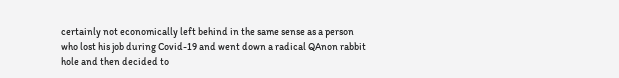certainly not economically left behind in the same sense as a person who lost his job during Covid-19 and went down a radical QAnon rabbit hole and then decided to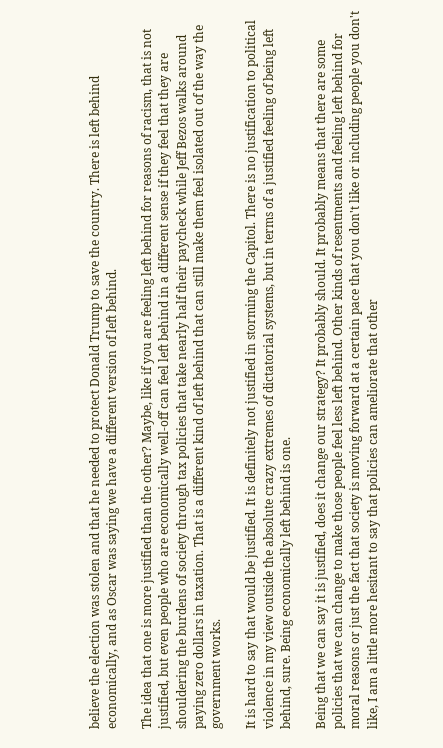believe the election was stolen and that he needed to protect Donald Trump to save the country. There is left behind economically, and as Oscar was saying we have a different version of left behind.

The idea that one is more justified than the other? Maybe, like if you are feeling left behind for reasons of racism, that is not justified, but even people who are economically well-off can feel left behind in a different sense if they feel that they are shouldering the burdens of society through tax policies that take nearly half their paycheck while Jeff Bezos walks around paying zero dollars in taxation. That is a different kind of left behind that can still make them feel isolated out of the way the government works.

It is hard to say that would be justified. It is definitely not justified in storming the Capitol. There is no justification to political violence in my view outside the absolute crazy extremes of dictatorial systems, but in terms of a justified feeling of being left behind, sure. Being economically left behind is one.

Being that we can say it is justified, does it change our strategy? It probably should. It probably means that there are some policies that we can change to make those people feel less left behind. Other kinds of resentments and feeling left behind for moral reasons or just the fact that society is moving forward at a certain pace that you don't like or including people you don't like, I am a little more hesitant to say that policies can ameliorate that other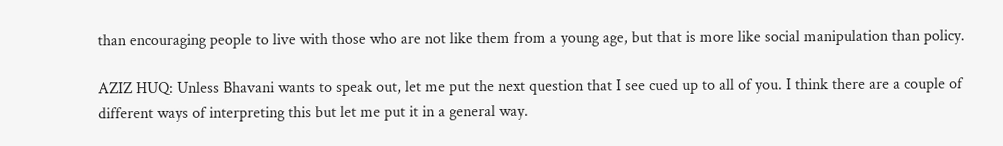than encouraging people to live with those who are not like them from a young age, but that is more like social manipulation than policy.

AZIZ HUQ: Unless Bhavani wants to speak out, let me put the next question that I see cued up to all of you. I think there are a couple of different ways of interpreting this but let me put it in a general way.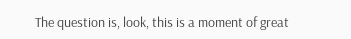The question is, look, this is a moment of great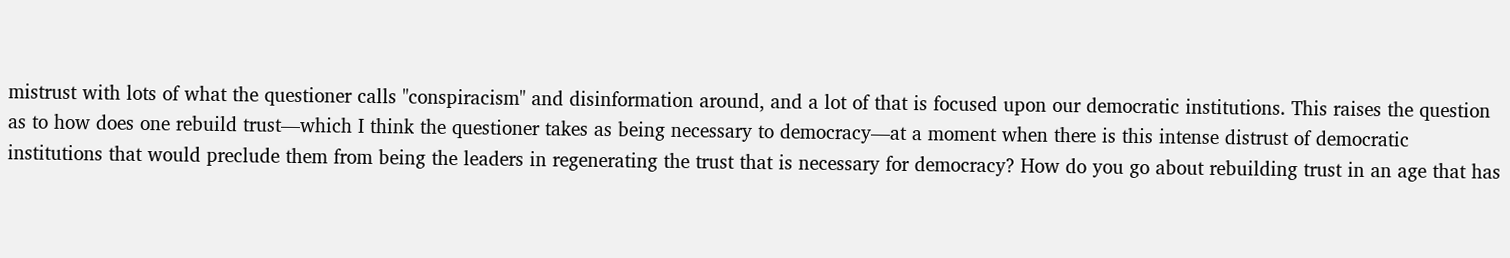mistrust with lots of what the questioner calls "conspiracism" and disinformation around, and a lot of that is focused upon our democratic institutions. This raises the question as to how does one rebuild trust—which I think the questioner takes as being necessary to democracy—at a moment when there is this intense distrust of democratic institutions that would preclude them from being the leaders in regenerating the trust that is necessary for democracy? How do you go about rebuilding trust in an age that has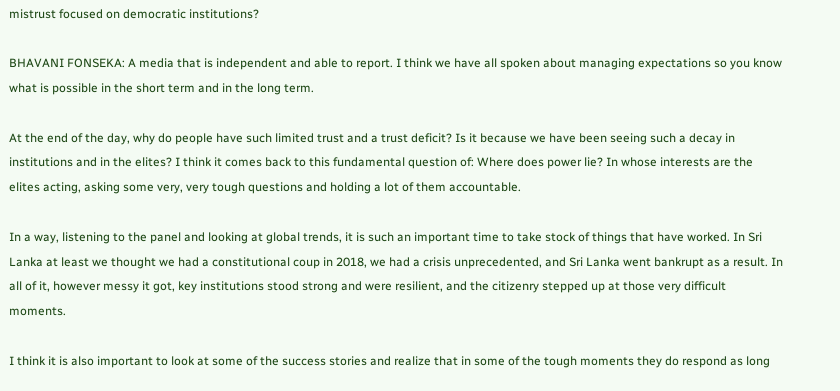mistrust focused on democratic institutions?

BHAVANI FONSEKA: A media that is independent and able to report. I think we have all spoken about managing expectations so you know what is possible in the short term and in the long term.

At the end of the day, why do people have such limited trust and a trust deficit? Is it because we have been seeing such a decay in institutions and in the elites? I think it comes back to this fundamental question of: Where does power lie? In whose interests are the elites acting, asking some very, very tough questions and holding a lot of them accountable.

In a way, listening to the panel and looking at global trends, it is such an important time to take stock of things that have worked. In Sri Lanka at least we thought we had a constitutional coup in 2018, we had a crisis unprecedented, and Sri Lanka went bankrupt as a result. In all of it, however messy it got, key institutions stood strong and were resilient, and the citizenry stepped up at those very difficult moments.

I think it is also important to look at some of the success stories and realize that in some of the tough moments they do respond as long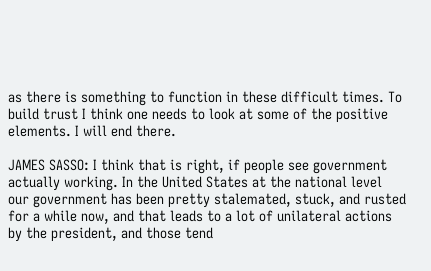as there is something to function in these difficult times. To build trust I think one needs to look at some of the positive elements. I will end there.

JAMES SASSO: I think that is right, if people see government actually working. In the United States at the national level our government has been pretty stalemated, stuck, and rusted for a while now, and that leads to a lot of unilateral actions by the president, and those tend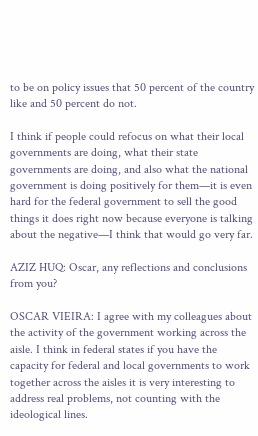to be on policy issues that 50 percent of the country like and 50 percent do not.

I think if people could refocus on what their local governments are doing, what their state governments are doing, and also what the national government is doing positively for them—it is even hard for the federal government to sell the good things it does right now because everyone is talking about the negative—I think that would go very far.

AZIZ HUQ: Oscar, any reflections and conclusions from you?

OSCAR VIEIRA: I agree with my colleagues about the activity of the government working across the aisle. I think in federal states if you have the capacity for federal and local governments to work together across the aisles it is very interesting to address real problems, not counting with the ideological lines.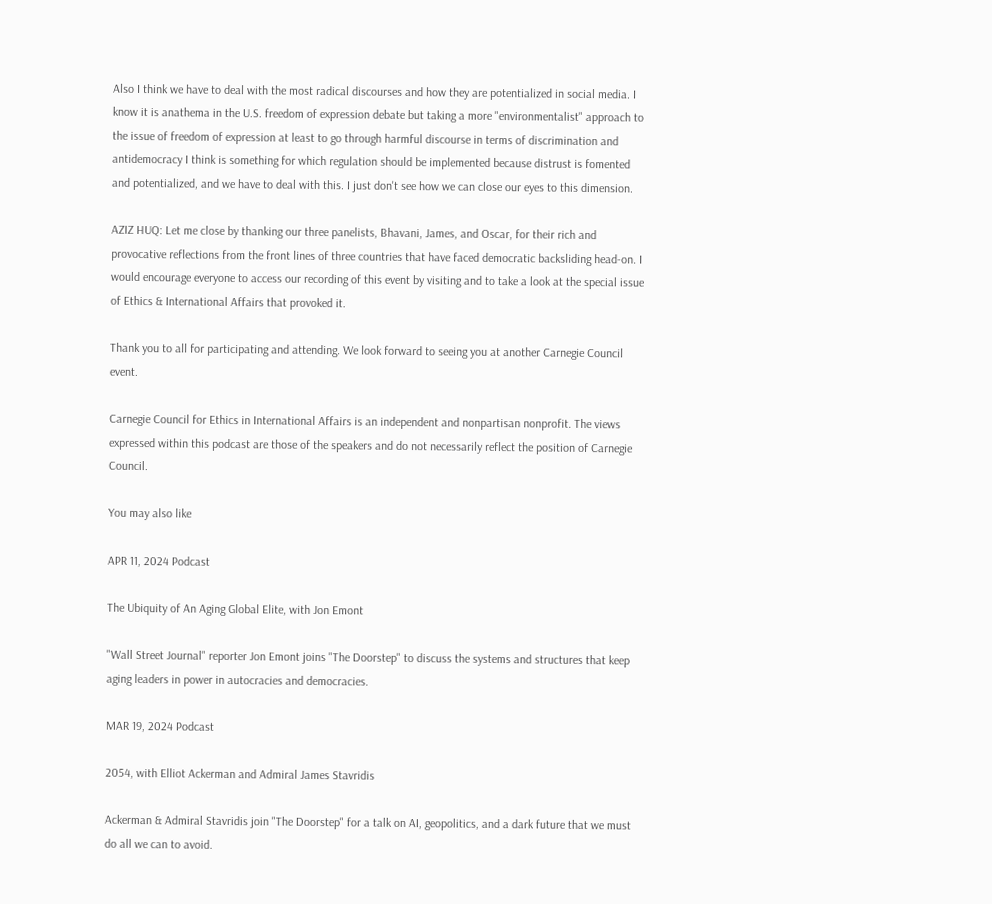Also I think we have to deal with the most radical discourses and how they are potentialized in social media. I know it is anathema in the U.S. freedom of expression debate but taking a more "environmentalist" approach to the issue of freedom of expression at least to go through harmful discourse in terms of discrimination and antidemocracy I think is something for which regulation should be implemented because distrust is fomented and potentialized, and we have to deal with this. I just don't see how we can close our eyes to this dimension.

AZIZ HUQ: Let me close by thanking our three panelists, Bhavani, James, and Oscar, for their rich and provocative reflections from the front lines of three countries that have faced democratic backsliding head-on. I would encourage everyone to access our recording of this event by visiting and to take a look at the special issue of Ethics & International Affairs that provoked it.

Thank you to all for participating and attending. We look forward to seeing you at another Carnegie Council event.

Carnegie Council for Ethics in International Affairs is an independent and nonpartisan nonprofit. The views expressed within this podcast are those of the speakers and do not necessarily reflect the position of Carnegie Council.

You may also like

APR 11, 2024 Podcast

The Ubiquity of An Aging Global Elite, with Jon Emont

"Wall Street Journal" reporter Jon Emont joins "The Doorstep" to discuss the systems and structures that keep aging leaders in power in autocracies and democracies.

MAR 19, 2024 Podcast

2054, with Elliot Ackerman and Admiral James Stavridis

Ackerman & Admiral Stavridis join "The Doorstep" for a talk on AI, geopolitics, and a dark future that we must do all we can to avoid.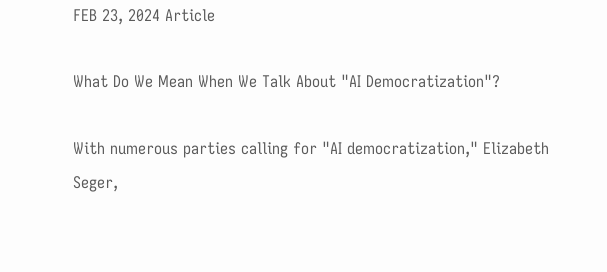FEB 23, 2024 Article

What Do We Mean When We Talk About "AI Democratization"?

With numerous parties calling for "AI democratization," Elizabeth Seger,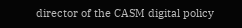director of the CASM digital policy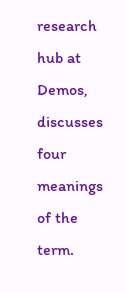research hub at Demos, discusses four meanings of the term.